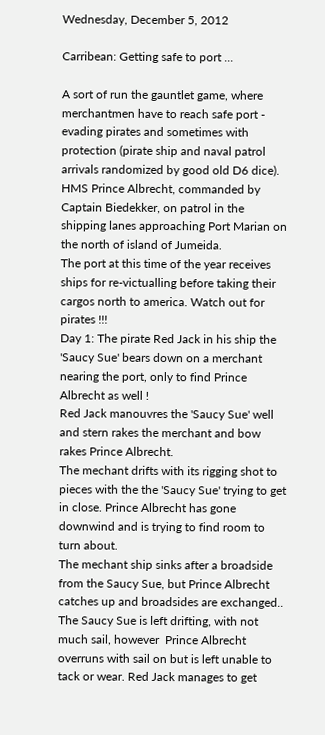Wednesday, December 5, 2012

Carribean: Getting safe to port ...

A sort of run the gauntlet game, where merchantmen have to reach safe port - evading pirates and sometimes with protection (pirate ship and naval patrol arrivals randomized by good old D6 dice).
HMS Prince Albrecht, commanded by Captain Biedekker, on patrol in the shipping lanes approaching Port Marian on the north of island of Jumeida.
The port at this time of the year receives ships for re-victualling before taking their cargos north to america. Watch out for pirates !!!
Day 1: The pirate Red Jack in his ship the 'Saucy Sue' bears down on a merchant nearing the port, only to find Prince Albrecht as well !
Red Jack manouvres the 'Saucy Sue' well and stern rakes the merchant and bow rakes Prince Albrecht.
The mechant drifts with its rigging shot to pieces with the the 'Saucy Sue' trying to get in close. Prince Albrecht has gone downwind and is trying to find room to turn about.
The mechant ship sinks after a broadside from the Saucy Sue, but Prince Albrecht catches up and broadsides are exchanged..
The Saucy Sue is left drifting, with not much sail, however  Prince Albrecht overruns with sail on but is left unable to tack or wear. Red Jack manages to get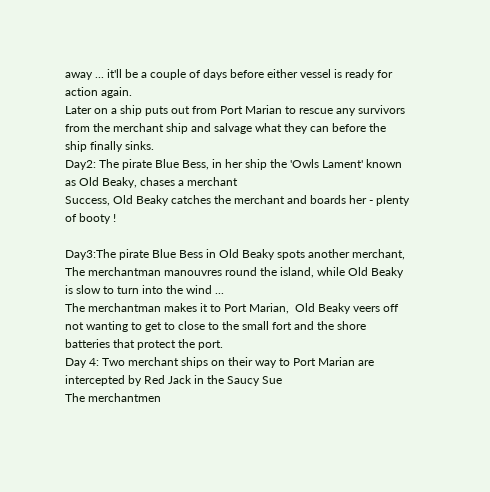away ... it'll be a couple of days before either vessel is ready for action again.
Later on a ship puts out from Port Marian to rescue any survivors from the merchant ship and salvage what they can before the ship finally sinks.
Day2: The pirate Blue Bess, in her ship the 'Owls Lament' known as Old Beaky, chases a merchant
Success, Old Beaky catches the merchant and boards her - plenty of booty !

Day3:The pirate Blue Bess in Old Beaky spots another merchant,
The merchantman manouvres round the island, while Old Beaky is slow to turn into the wind ...
The merchantman makes it to Port Marian,  Old Beaky veers off not wanting to get to close to the small fort and the shore batteries that protect the port.
Day 4: Two merchant ships on their way to Port Marian are intercepted by Red Jack in the Saucy Sue
The merchantmen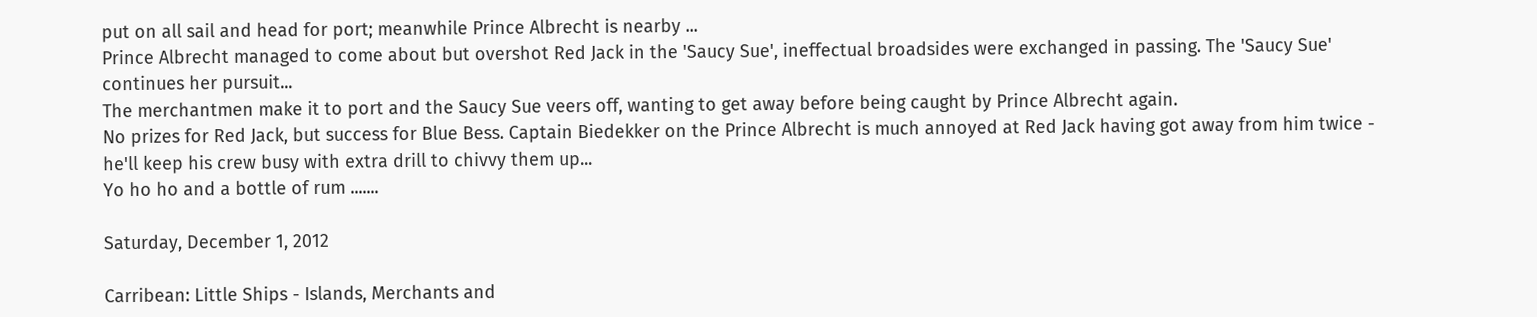put on all sail and head for port; meanwhile Prince Albrecht is nearby ...
Prince Albrecht managed to come about but overshot Red Jack in the 'Saucy Sue', ineffectual broadsides were exchanged in passing. The 'Saucy Sue' continues her pursuit...
The merchantmen make it to port and the Saucy Sue veers off, wanting to get away before being caught by Prince Albrecht again.
No prizes for Red Jack, but success for Blue Bess. Captain Biedekker on the Prince Albrecht is much annoyed at Red Jack having got away from him twice - he'll keep his crew busy with extra drill to chivvy them up...
Yo ho ho and a bottle of rum .......

Saturday, December 1, 2012

Carribean: Little Ships - Islands, Merchants and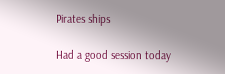Pirates ships

Had a good session today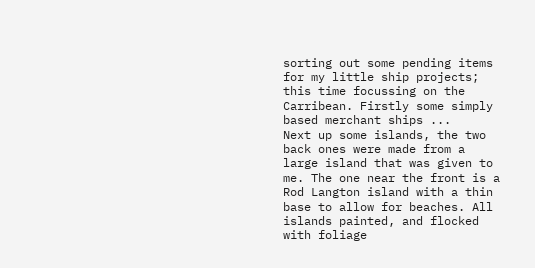sorting out some pending items for my little ship projects; this time focussing on the Carribean. Firstly some simply based merchant ships ...
Next up some islands, the two back ones were made from a large island that was given to me. The one near the front is a Rod Langton island with a thin base to allow for beaches. All islands painted, and flocked with foliage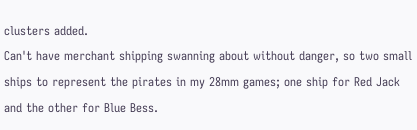clusters added.
Can't have merchant shipping swanning about without danger, so two small ships to represent the pirates in my 28mm games; one ship for Red Jack and the other for Blue Bess.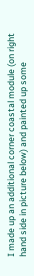I made up an additional corner coastal module (on right hand side in picture below) and painted up some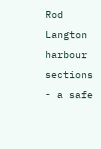Rod Langton harbour sections - a safe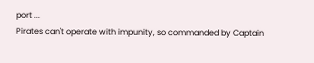port ...
Pirates can't operate with impunity, so commanded by Captain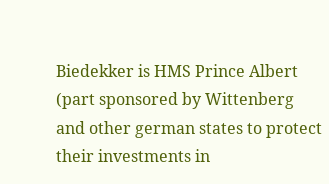Biedekker is HMS Prince Albert (part sponsored by Wittenberg and other german states to protect their investments in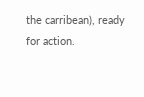the carribean), ready for action.